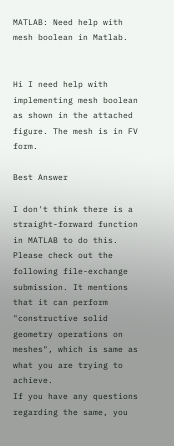MATLAB: Need help with mesh boolean in Matlab.


Hi I need help with implementing mesh boolean as shown in the attached figure. The mesh is in FV form.

Best Answer

I don't think there is a straight-forward function in MATLAB to do this. Please check out the following file-exchange submission. It mentions that it can perform "constructive solid geometry operations on meshes", which is same as what you are trying to achieve.
If you have any questions regarding the same, you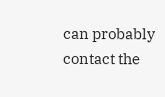can probably contact the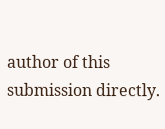author of this submission directly.